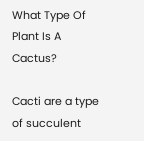What Type Of Plant Is A Cactus?

Cacti are a type of succulent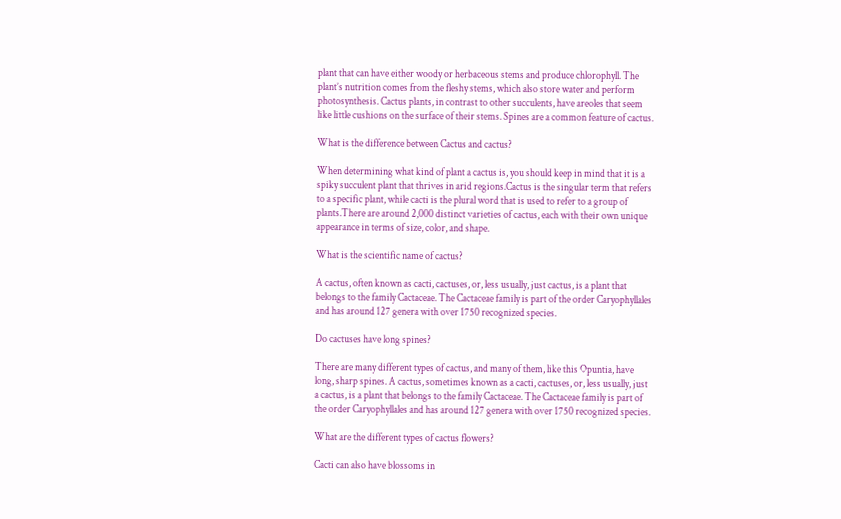plant that can have either woody or herbaceous stems and produce chlorophyll. The plant’s nutrition comes from the fleshy stems, which also store water and perform photosynthesis. Cactus plants, in contrast to other succulents, have areoles that seem like little cushions on the surface of their stems. Spines are a common feature of cactus.

What is the difference between Cactus and cactus?

When determining what kind of plant a cactus is, you should keep in mind that it is a spiky succulent plant that thrives in arid regions.Cactus is the singular term that refers to a specific plant, while cacti is the plural word that is used to refer to a group of plants.There are around 2,000 distinct varieties of cactus, each with their own unique appearance in terms of size, color, and shape.

What is the scientific name of cactus?

A cactus, often known as cacti, cactuses, or, less usually, just cactus, is a plant that belongs to the family Cactaceae. The Cactaceae family is part of the order Caryophyllales and has around 127 genera with over 1750 recognized species.

Do cactuses have long spines?

There are many different types of cactus, and many of them, like this Opuntia, have long, sharp spines. A cactus, sometimes known as a cacti, cactuses, or, less usually, just a cactus, is a plant that belongs to the family Cactaceae. The Cactaceae family is part of the order Caryophyllales and has around 127 genera with over 1750 recognized species.

What are the different types of cactus flowers?

Cacti can also have blossoms in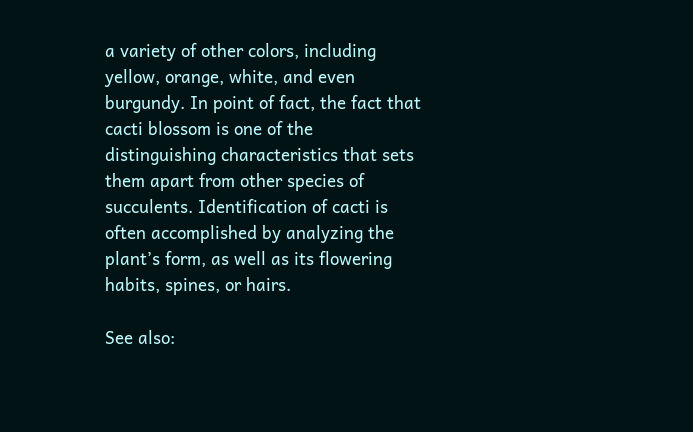a variety of other colors, including yellow, orange, white, and even burgundy. In point of fact, the fact that cacti blossom is one of the distinguishing characteristics that sets them apart from other species of succulents. Identification of cacti is often accomplished by analyzing the plant’s form, as well as its flowering habits, spines, or hairs.

See also: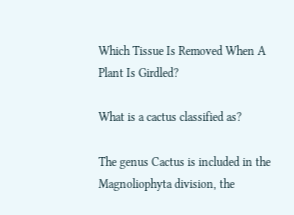Which Tissue Is Removed When A Plant Is Girdled?

What is a cactus classified as?

The genus Cactus is included in the Magnoliophyta division, the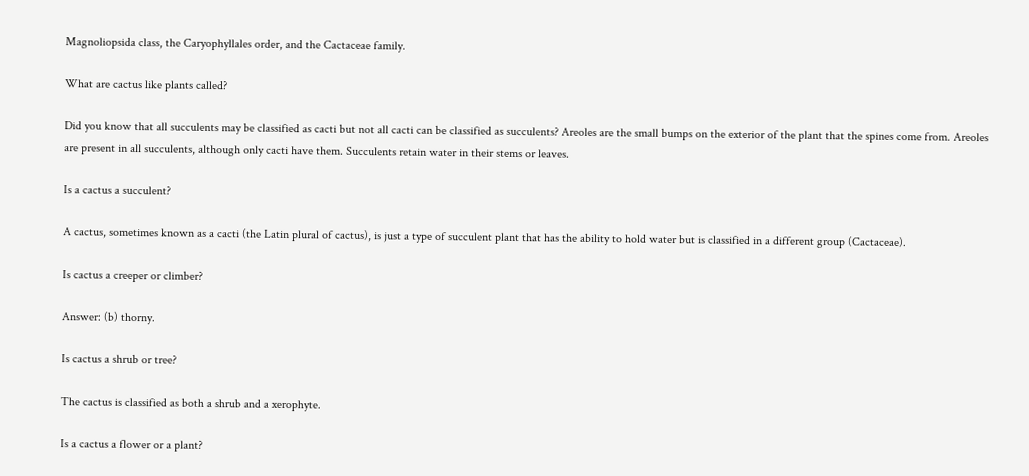Magnoliopsida class, the Caryophyllales order, and the Cactaceae family.

What are cactus like plants called?

Did you know that all succulents may be classified as cacti but not all cacti can be classified as succulents? Areoles are the small bumps on the exterior of the plant that the spines come from. Areoles are present in all succulents, although only cacti have them. Succulents retain water in their stems or leaves.

Is a cactus a succulent?

A cactus, sometimes known as a cacti (the Latin plural of cactus), is just a type of succulent plant that has the ability to hold water but is classified in a different group (Cactaceae).

Is cactus a creeper or climber?

Answer: (b) thorny.

Is cactus a shrub or tree?

The cactus is classified as both a shrub and a xerophyte.

Is a cactus a flower or a plant?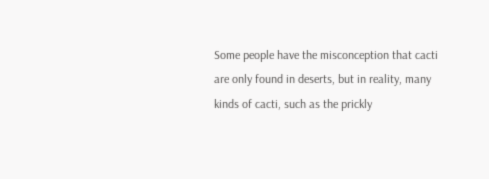Some people have the misconception that cacti are only found in deserts, but in reality, many kinds of cacti, such as the prickly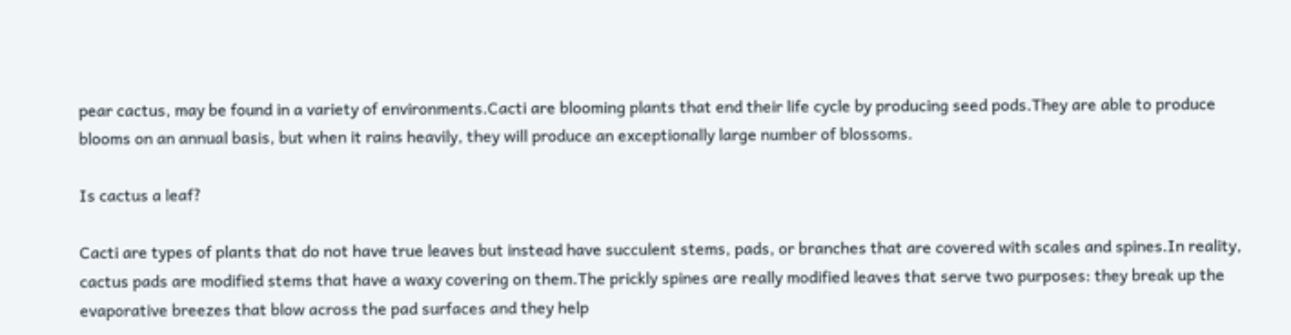pear cactus, may be found in a variety of environments.Cacti are blooming plants that end their life cycle by producing seed pods.They are able to produce blooms on an annual basis, but when it rains heavily, they will produce an exceptionally large number of blossoms.

Is cactus a leaf?

Cacti are types of plants that do not have true leaves but instead have succulent stems, pads, or branches that are covered with scales and spines.In reality, cactus pads are modified stems that have a waxy covering on them.The prickly spines are really modified leaves that serve two purposes: they break up the evaporative breezes that blow across the pad surfaces and they help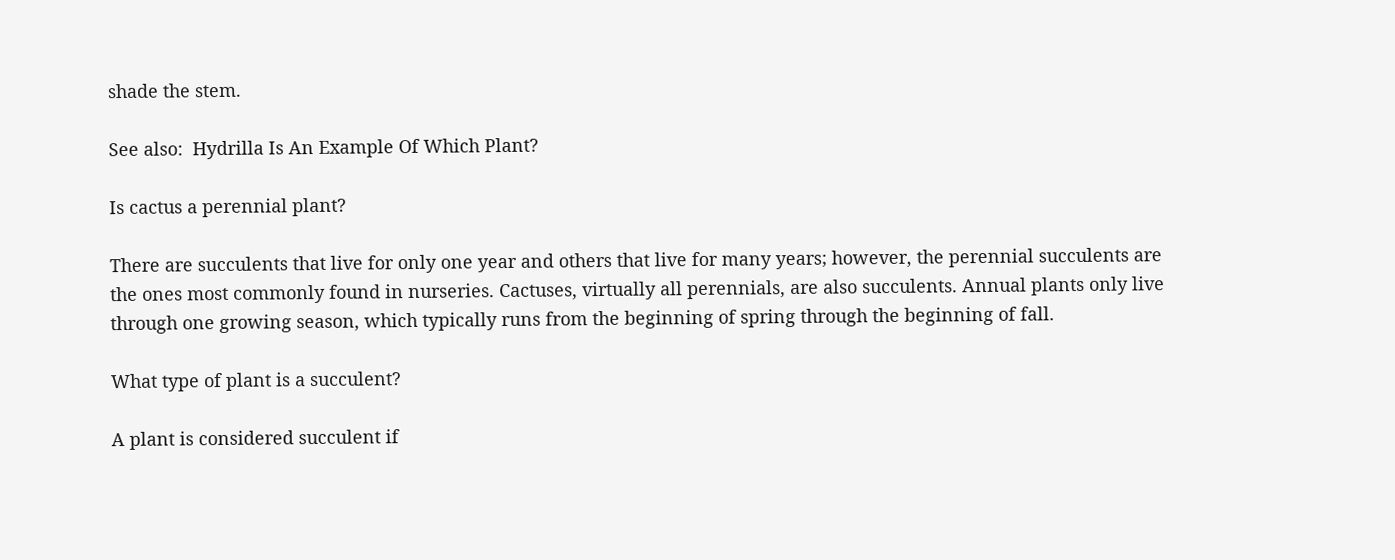shade the stem.

See also:  Hydrilla Is An Example Of Which Plant?

Is cactus a perennial plant?

There are succulents that live for only one year and others that live for many years; however, the perennial succulents are the ones most commonly found in nurseries. Cactuses, virtually all perennials, are also succulents. Annual plants only live through one growing season, which typically runs from the beginning of spring through the beginning of fall.

What type of plant is a succulent?

A plant is considered succulent if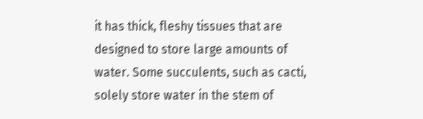it has thick, fleshy tissues that are designed to store large amounts of water. Some succulents, such as cacti, solely store water in the stem of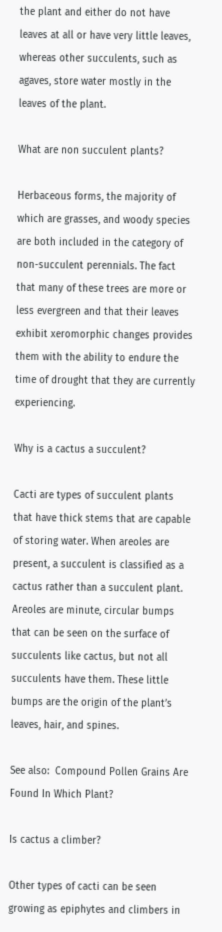the plant and either do not have leaves at all or have very little leaves, whereas other succulents, such as agaves, store water mostly in the leaves of the plant.

What are non succulent plants?

Herbaceous forms, the majority of which are grasses, and woody species are both included in the category of non-succulent perennials. The fact that many of these trees are more or less evergreen and that their leaves exhibit xeromorphic changes provides them with the ability to endure the time of drought that they are currently experiencing.

Why is a cactus a succulent?

Cacti are types of succulent plants that have thick stems that are capable of storing water. When areoles are present, a succulent is classified as a cactus rather than a succulent plant. Areoles are minute, circular bumps that can be seen on the surface of succulents like cactus, but not all succulents have them. These little bumps are the origin of the plant’s leaves, hair, and spines.

See also:  Compound Pollen Grains Are Found In Which Plant?

Is cactus a climber?

Other types of cacti can be seen growing as epiphytes and climbers in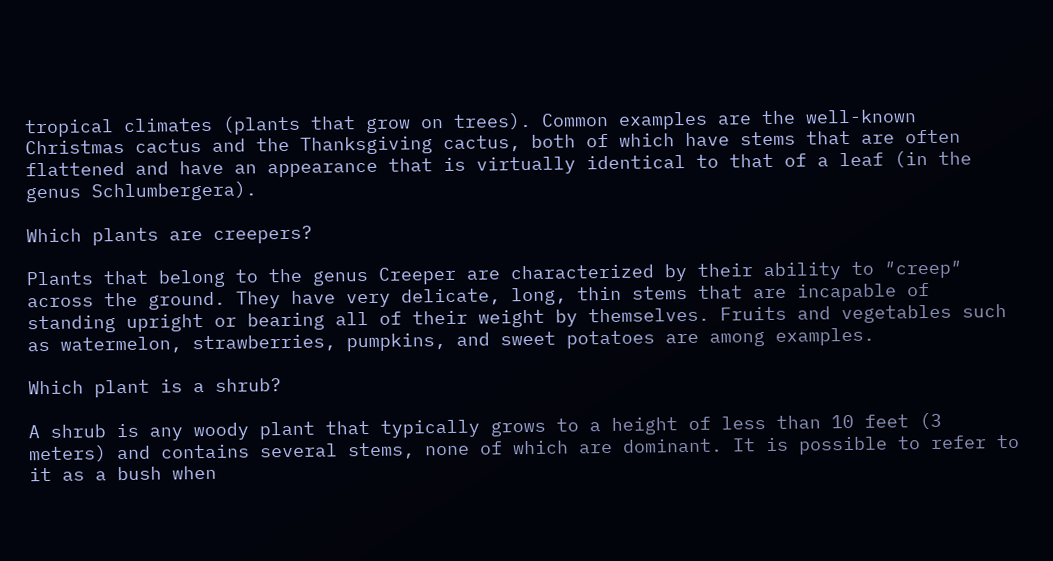tropical climates (plants that grow on trees). Common examples are the well-known Christmas cactus and the Thanksgiving cactus, both of which have stems that are often flattened and have an appearance that is virtually identical to that of a leaf (in the genus Schlumbergera).

Which plants are creepers?

Plants that belong to the genus Creeper are characterized by their ability to ″creep″ across the ground. They have very delicate, long, thin stems that are incapable of standing upright or bearing all of their weight by themselves. Fruits and vegetables such as watermelon, strawberries, pumpkins, and sweet potatoes are among examples.

Which plant is a shrub?

A shrub is any woody plant that typically grows to a height of less than 10 feet (3 meters) and contains several stems, none of which are dominant. It is possible to refer to it as a bush when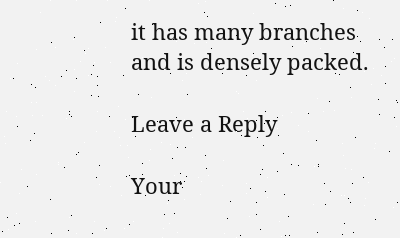it has many branches and is densely packed.

Leave a Reply

Your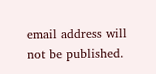email address will not be published.